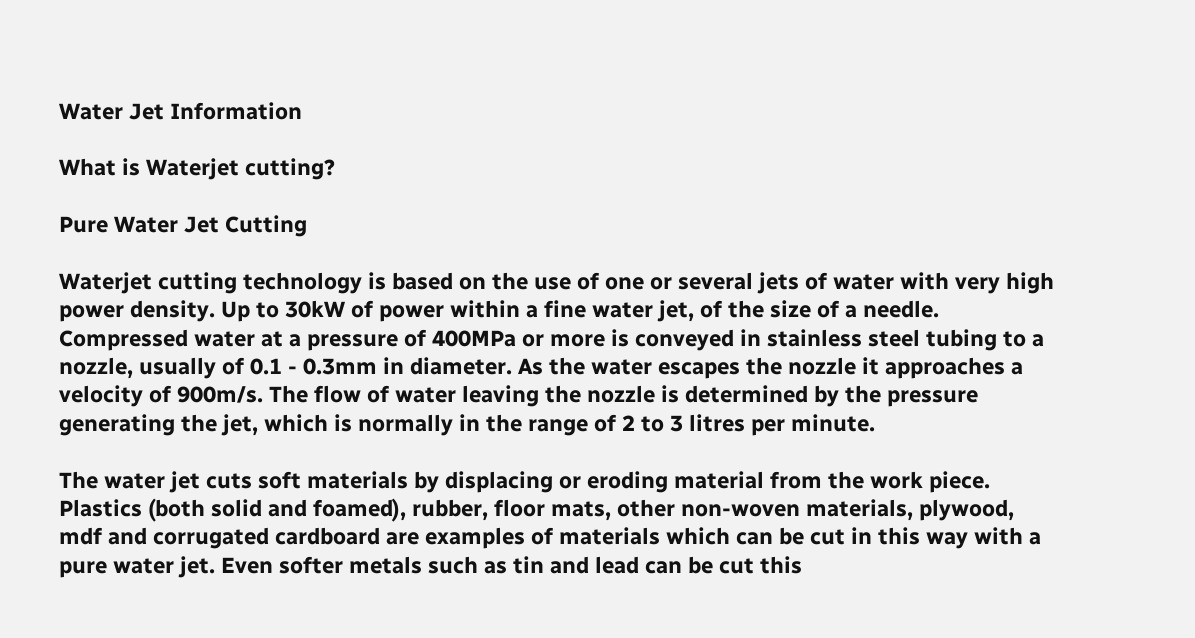Water Jet Information

What is Waterjet cutting?

Pure Water Jet Cutting

Waterjet cutting technology is based on the use of one or several jets of water with very high power density. Up to 30kW of power within a fine water jet, of the size of a needle. Compressed water at a pressure of 400MPa or more is conveyed in stainless steel tubing to a nozzle, usually of 0.1 - 0.3mm in diameter. As the water escapes the nozzle it approaches a velocity of 900m/s. The flow of water leaving the nozzle is determined by the pressure generating the jet, which is normally in the range of 2 to 3 litres per minute.

The water jet cuts soft materials by displacing or eroding material from the work piece. Plastics (both solid and foamed), rubber, floor mats, other non-woven materials, plywood, mdf and corrugated cardboard are examples of materials which can be cut in this way with a pure water jet. Even softer metals such as tin and lead can be cut this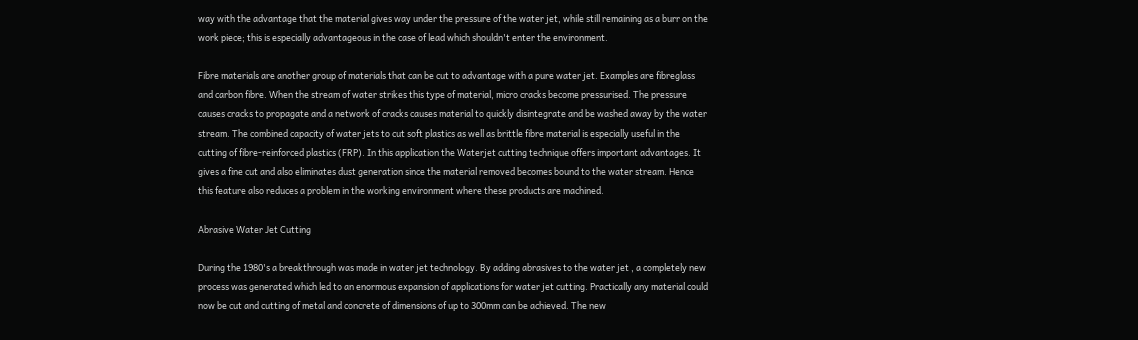way with the advantage that the material gives way under the pressure of the water jet, while still remaining as a burr on the work piece; this is especially advantageous in the case of lead which shouldn't enter the environment.

Fibre materials are another group of materials that can be cut to advantage with a pure water jet. Examples are fibreglass and carbon fibre. When the stream of water strikes this type of material, micro cracks become pressurised. The pressure causes cracks to propagate and a network of cracks causes material to quickly disintegrate and be washed away by the water stream. The combined capacity of water jets to cut soft plastics as well as brittle fibre material is especially useful in the cutting of fibre-reinforced plastics (FRP). In this application the Waterjet cutting technique offers important advantages. It gives a fine cut and also eliminates dust generation since the material removed becomes bound to the water stream. Hence this feature also reduces a problem in the working environment where these products are machined.

Abrasive Water Jet Cutting

During the 1980's a breakthrough was made in water jet technology. By adding abrasives to the water jet , a completely new process was generated which led to an enormous expansion of applications for water jet cutting. Practically any material could now be cut and cutting of metal and concrete of dimensions of up to 300mm can be achieved. The new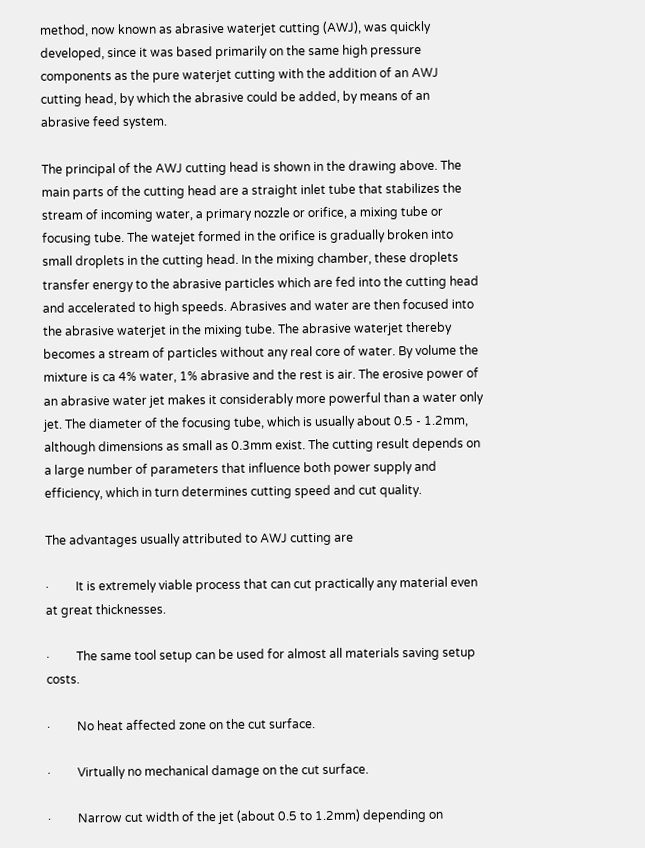method, now known as abrasive waterjet cutting (AWJ), was quickly developed, since it was based primarily on the same high pressure components as the pure waterjet cutting with the addition of an AWJ cutting head, by which the abrasive could be added, by means of an abrasive feed system.

The principal of the AWJ cutting head is shown in the drawing above. The main parts of the cutting head are a straight inlet tube that stabilizes the stream of incoming water, a primary nozzle or orifice, a mixing tube or focusing tube. The watejet formed in the orifice is gradually broken into small droplets in the cutting head. In the mixing chamber, these droplets transfer energy to the abrasive particles which are fed into the cutting head and accelerated to high speeds. Abrasives and water are then focused into the abrasive waterjet in the mixing tube. The abrasive waterjet thereby becomes a stream of particles without any real core of water. By volume the mixture is ca 4% water, 1% abrasive and the rest is air. The erosive power of an abrasive water jet makes it considerably more powerful than a water only jet. The diameter of the focusing tube, which is usually about 0.5 - 1.2mm, although dimensions as small as 0.3mm exist. The cutting result depends on a large number of parameters that influence both power supply and efficiency, which in turn determines cutting speed and cut quality.

The advantages usually attributed to AWJ cutting are

·         It is extremely viable process that can cut practically any material even at great thicknesses.

·         The same tool setup can be used for almost all materials saving setup costs.

·         No heat affected zone on the cut surface.

·         Virtually no mechanical damage on the cut surface.

·         Narrow cut width of the jet (about 0.5 to 1.2mm) depending on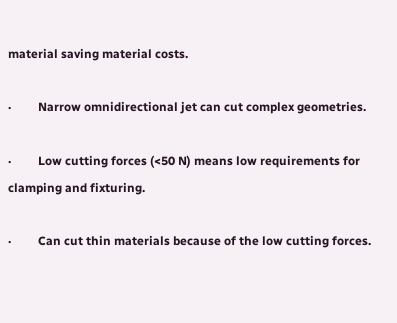material saving material costs.

·         Narrow omnidirectional jet can cut complex geometries.

·         Low cutting forces (<50 N) means low requirements for clamping and fixturing.

·         Can cut thin materials because of the low cutting forces.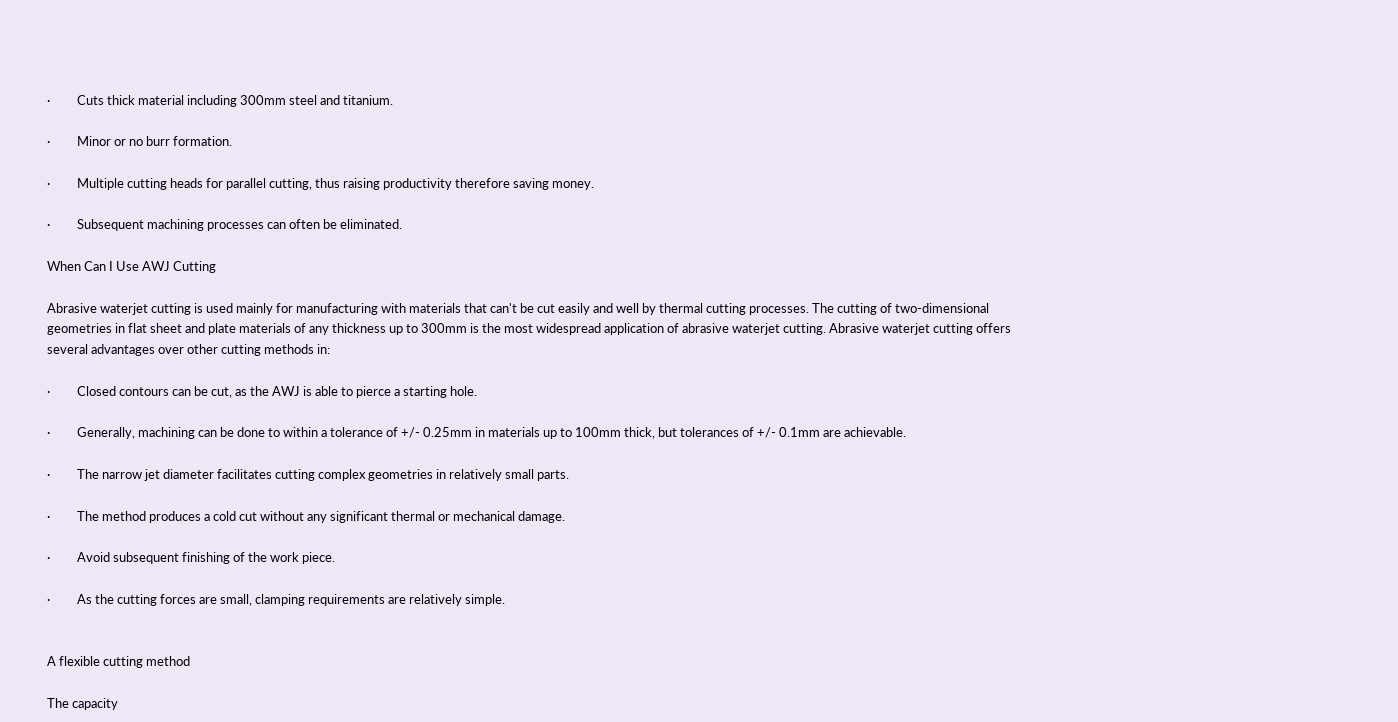·         Cuts thick material including 300mm steel and titanium.

·         Minor or no burr formation.

·         Multiple cutting heads for parallel cutting, thus raising productivity therefore saving money.

·         Subsequent machining processes can often be eliminated.

When Can I Use AWJ Cutting

Abrasive waterjet cutting is used mainly for manufacturing with materials that can't be cut easily and well by thermal cutting processes. The cutting of two-dimensional geometries in flat sheet and plate materials of any thickness up to 300mm is the most widespread application of abrasive waterjet cutting. Abrasive waterjet cutting offers several advantages over other cutting methods in:

·         Closed contours can be cut, as the AWJ is able to pierce a starting hole.

·         Generally, machining can be done to within a tolerance of +/- 0.25mm in materials up to 100mm thick, but tolerances of +/- 0.1mm are achievable.

·         The narrow jet diameter facilitates cutting complex geometries in relatively small parts.

·         The method produces a cold cut without any significant thermal or mechanical damage.

·         Avoid subsequent finishing of the work piece.

·         As the cutting forces are small, clamping requirements are relatively simple.


A flexible cutting method

The capacity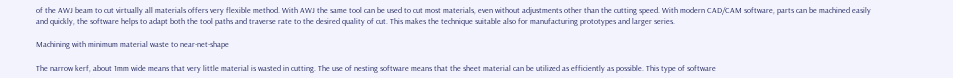of the AWJ beam to cut virtually all materials offers very flexible method. With AWJ the same tool can be used to cut most materials, even without adjustments other than the cutting speed. With modern CAD/CAM software, parts can be machined easily and quickly, the software helps to adapt both the tool paths and traverse rate to the desired quality of cut. This makes the technique suitable also for manufacturing prototypes and larger series.

Machining with minimum material waste to near-net-shape

The narrow kerf, about 1mm wide means that very little material is wasted in cutting. The use of nesting software means that the sheet material can be utilized as efficiently as possible. This type of software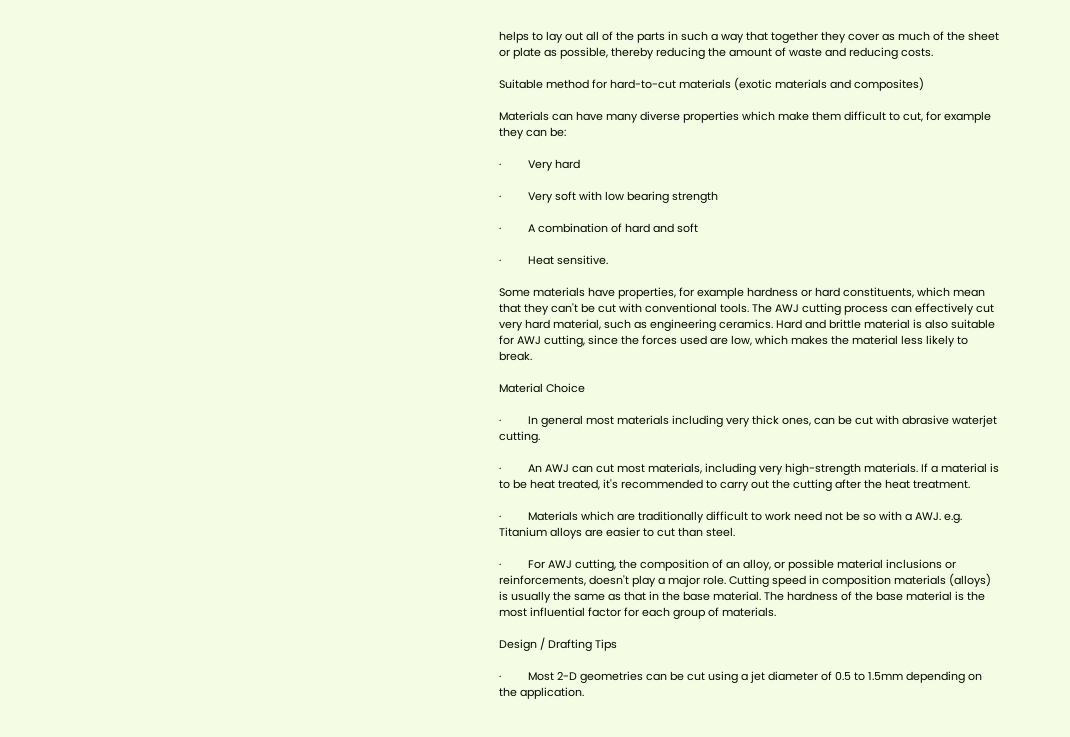helps to lay out all of the parts in such a way that together they cover as much of the sheet or plate as possible, thereby reducing the amount of waste and reducing costs.

Suitable method for hard-to-cut materials (exotic materials and composites)

Materials can have many diverse properties which make them difficult to cut, for example they can be:

·         Very hard

·         Very soft with low bearing strength

·         A combination of hard and soft

·         Heat sensitive.

Some materials have properties, for example hardness or hard constituents, which mean that they can't be cut with conventional tools. The AWJ cutting process can effectively cut very hard material, such as engineering ceramics. Hard and brittle material is also suitable for AWJ cutting, since the forces used are low, which makes the material less likely to break.

Material Choice

·         In general most materials including very thick ones, can be cut with abrasive waterjet cutting.

·         An AWJ can cut most materials, including very high-strength materials. If a material is to be heat treated, it's recommended to carry out the cutting after the heat treatment.

·         Materials which are traditionally difficult to work need not be so with a AWJ. e.g. Titanium alloys are easier to cut than steel.

·         For AWJ cutting, the composition of an alloy, or possible material inclusions or reinforcements, doesn't play a major role. Cutting speed in composition materials (alloys) is usually the same as that in the base material. The hardness of the base material is the most influential factor for each group of materials.

Design / Drafting Tips

·         Most 2-D geometries can be cut using a jet diameter of 0.5 to 1.5mm depending on the application.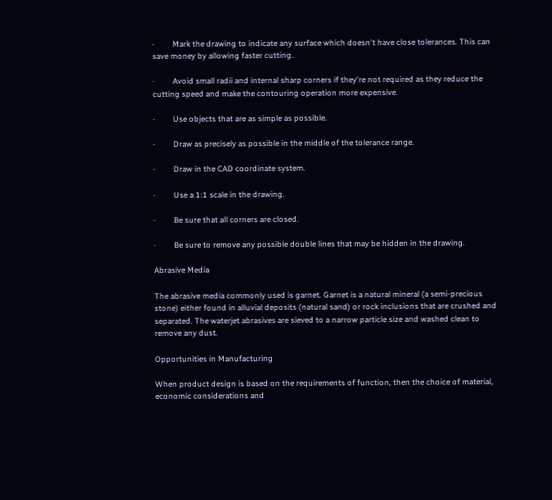·         Mark the drawing to indicate any surface which doesn't have close tolerances. This can save money by allowing faster cutting.

·         Avoid small radii and internal sharp corners if they're not required as they reduce the cutting speed and make the contouring operation more expensive.

·         Use objects that are as simple as possible.

·         Draw as precisely as possible in the middle of the tolerance range.

·         Draw in the CAD coordinate system.

·         Use a 1:1 scale in the drawing.

·         Be sure that all corners are closed.

·         Be sure to remove any possible double lines that may be hidden in the drawing.

Abrasive Media

The abrasive media commonly used is garnet. Garnet is a natural mineral (a semi-precious stone) either found in alluvial deposits (natural sand) or rock inclusions that are crushed and separated. The waterjet abrasives are sieved to a narrow particle size and washed clean to remove any dust.

Opportunities in Manufacturing

When product design is based on the requirements of function, then the choice of material, economic considerations and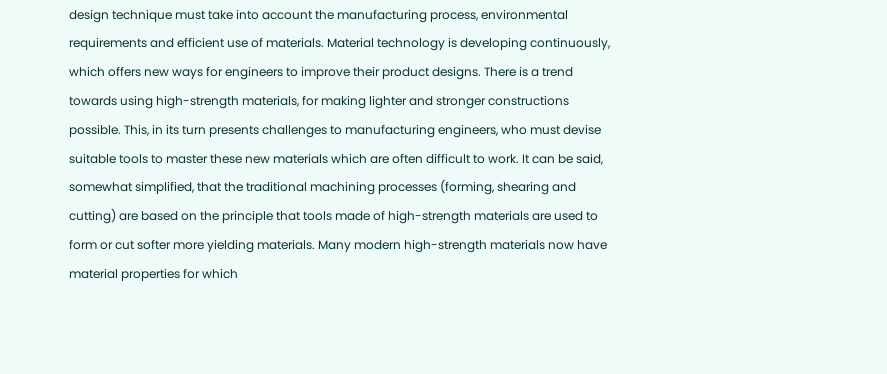design technique must take into account the manufacturing process, environmental requirements and efficient use of materials. Material technology is developing continuously, which offers new ways for engineers to improve their product designs. There is a trend towards using high-strength materials, for making lighter and stronger constructions possible. This, in its turn presents challenges to manufacturing engineers, who must devise suitable tools to master these new materials which are often difficult to work. It can be said, somewhat simplified, that the traditional machining processes (forming, shearing and cutting) are based on the principle that tools made of high-strength materials are used to form or cut softer more yielding materials. Many modern high-strength materials now have material properties for which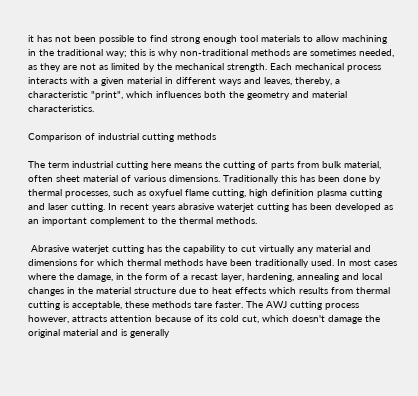it has not been possible to find strong enough tool materials to allow machining in the traditional way; this is why non-traditional methods are sometimes needed, as they are not as limited by the mechanical strength. Each mechanical process interacts with a given material in different ways and leaves, thereby, a characteristic "print", which influences both the geometry and material characteristics.

Comparison of industrial cutting methods

The term industrial cutting here means the cutting of parts from bulk material, often sheet material of various dimensions. Traditionally this has been done by thermal processes, such as oxyfuel flame cutting, high definition plasma cutting and laser cutting. In recent years abrasive waterjet cutting has been developed as an important complement to the thermal methods.

 Abrasive waterjet cutting has the capability to cut virtually any material and dimensions for which thermal methods have been traditionally used. In most cases where the damage, in the form of a recast layer, hardening, annealing and local changes in the material structure due to heat effects which results from thermal cutting is acceptable, these methods tare faster. The AWJ cutting process however, attracts attention because of its cold cut, which doesn't damage the original material and is generally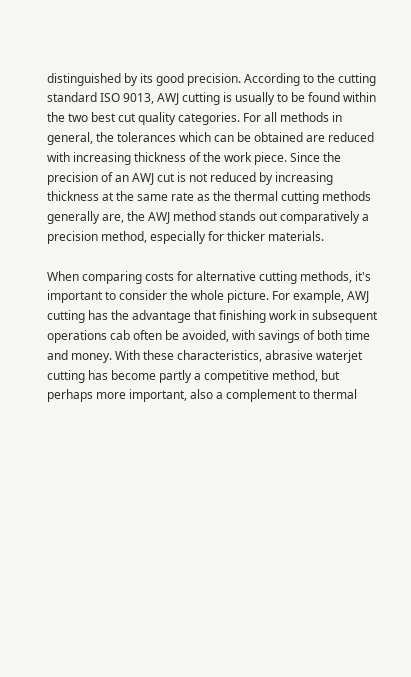distinguished by its good precision. According to the cutting standard ISO 9013, AWJ cutting is usually to be found within the two best cut quality categories. For all methods in general, the tolerances which can be obtained are reduced with increasing thickness of the work piece. Since the precision of an AWJ cut is not reduced by increasing thickness at the same rate as the thermal cutting methods generally are, the AWJ method stands out comparatively a precision method, especially for thicker materials.

When comparing costs for alternative cutting methods, it's important to consider the whole picture. For example, AWJ cutting has the advantage that finishing work in subsequent operations cab often be avoided, with savings of both time and money. With these characteristics, abrasive waterjet cutting has become partly a competitive method, but perhaps more important, also a complement to thermal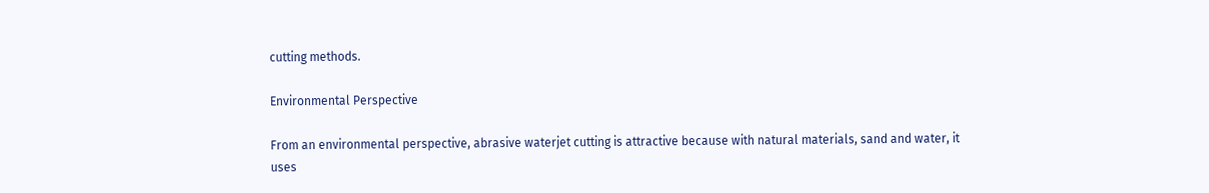cutting methods.

Environmental Perspective

From an environmental perspective, abrasive waterjet cutting is attractive because with natural materials, sand and water, it uses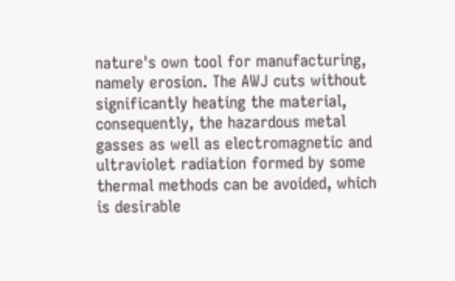nature's own tool for manufacturing, namely erosion. The AWJ cuts without significantly heating the material, consequently, the hazardous metal gasses as well as electromagnetic and ultraviolet radiation formed by some thermal methods can be avoided, which is desirable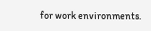for work environments.